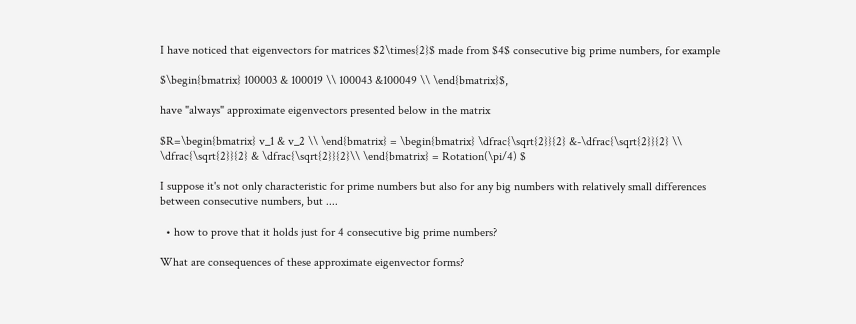I have noticed that eigenvectors for matrices $2\times{2}$ made from $4$ consecutive big prime numbers, for example

$\begin{bmatrix} 100003 & 100019 \\ 100043 &100049 \\ \end{bmatrix}$,

have "always" approximate eigenvectors presented below in the matrix

$R=\begin{bmatrix} v_1 & v_2 \\ \end{bmatrix} = \begin{bmatrix} \dfrac{\sqrt{2}}{2} &-\dfrac{\sqrt{2}}{2} \\ \dfrac{\sqrt{2}}{2} & \dfrac{\sqrt{2}}{2}\\ \end{bmatrix} = Rotation(\pi/4) $

I suppose it's not only characteristic for prime numbers but also for any big numbers with relatively small differences between consecutive numbers, but ....

  • how to prove that it holds just for 4 consecutive big prime numbers?

What are consequences of these approximate eigenvector forms?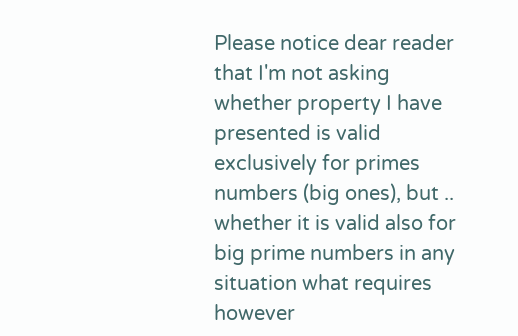Please notice dear reader that I'm not asking whether property I have presented is valid exclusively for primes numbers (big ones), but .. whether it is valid also for big prime numbers in any situation what requires however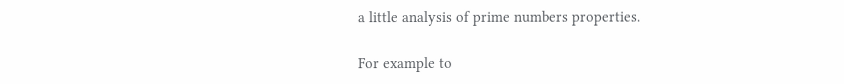a little analysis of prime numbers properties.

For example to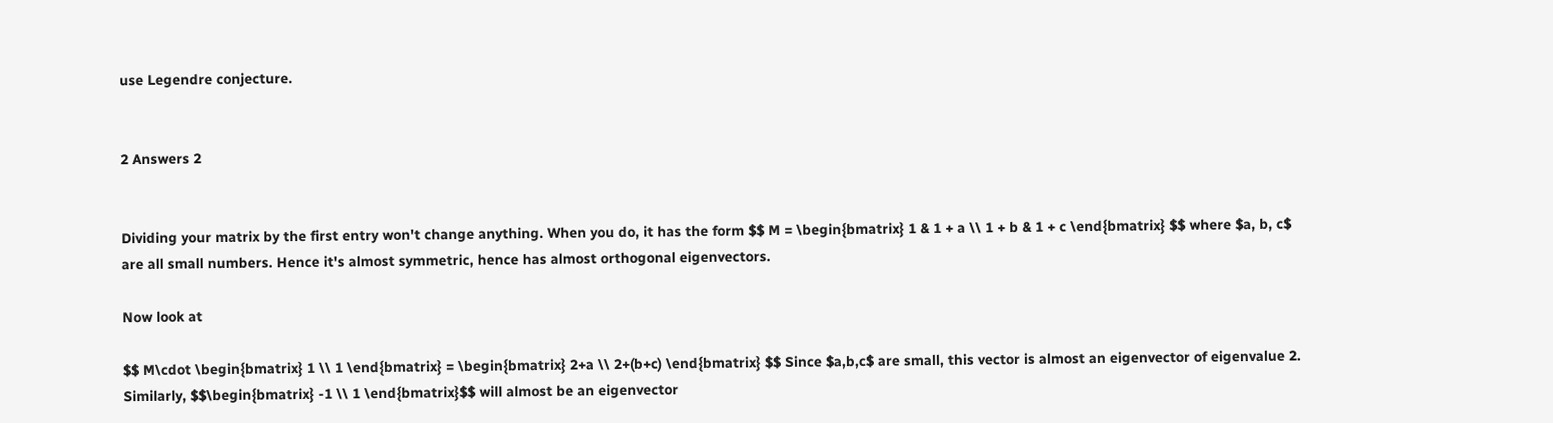use Legendre conjecture.


2 Answers 2


Dividing your matrix by the first entry won't change anything. When you do, it has the form $$ M = \begin{bmatrix} 1 & 1 + a \\ 1 + b & 1 + c \end{bmatrix} $$ where $a, b, c$ are all small numbers. Hence it's almost symmetric, hence has almost orthogonal eigenvectors.

Now look at

$$ M\cdot \begin{bmatrix} 1 \\ 1 \end{bmatrix} = \begin{bmatrix} 2+a \\ 2+(b+c) \end{bmatrix} $$ Since $a,b,c$ are small, this vector is almost an eigenvector of eigenvalue 2. Similarly, $$\begin{bmatrix} -1 \\ 1 \end{bmatrix}$$ will almost be an eigenvector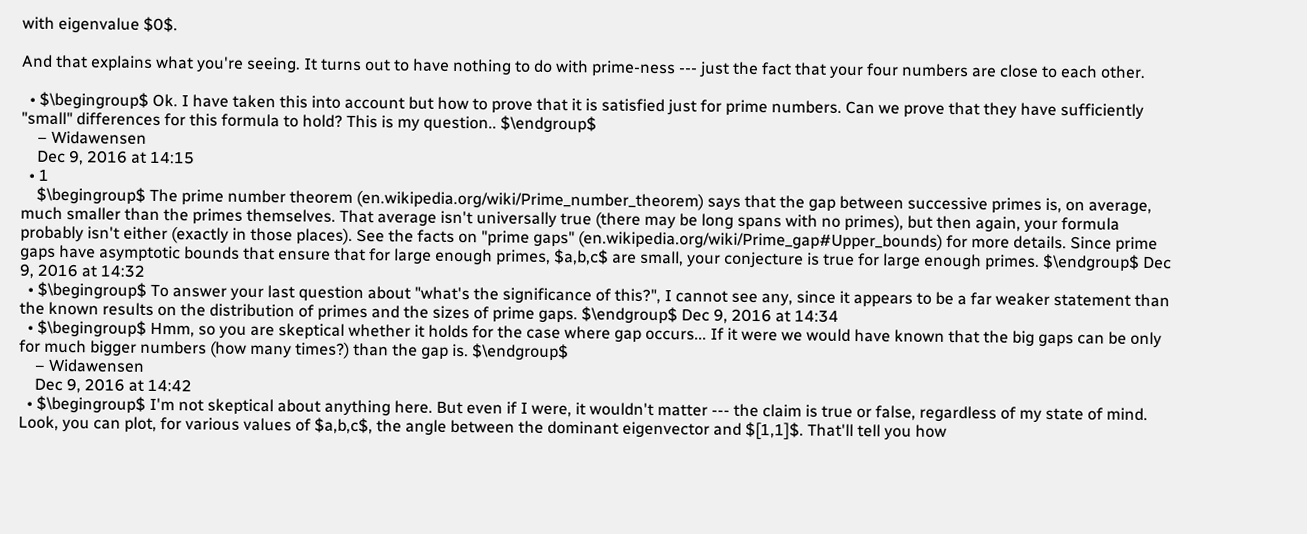with eigenvalue $0$.

And that explains what you're seeing. It turns out to have nothing to do with prime-ness --- just the fact that your four numbers are close to each other.

  • $\begingroup$ Ok. I have taken this into account but how to prove that it is satisfied just for prime numbers. Can we prove that they have sufficiently "small" differences for this formula to hold? This is my question.. $\endgroup$
    – Widawensen
    Dec 9, 2016 at 14:15
  • 1
    $\begingroup$ The prime number theorem (en.wikipedia.org/wiki/Prime_number_theorem) says that the gap between successive primes is, on average, much smaller than the primes themselves. That average isn't universally true (there may be long spans with no primes), but then again, your formula probably isn't either (exactly in those places). See the facts on "prime gaps" (en.wikipedia.org/wiki/Prime_gap#Upper_bounds) for more details. Since prime gaps have asymptotic bounds that ensure that for large enough primes, $a,b,c$ are small, your conjecture is true for large enough primes. $\endgroup$ Dec 9, 2016 at 14:32
  • $\begingroup$ To answer your last question about "what's the significance of this?", I cannot see any, since it appears to be a far weaker statement than the known results on the distribution of primes and the sizes of prime gaps. $\endgroup$ Dec 9, 2016 at 14:34
  • $\begingroup$ Hmm, so you are skeptical whether it holds for the case where gap occurs... If it were we would have known that the big gaps can be only for much bigger numbers (how many times?) than the gap is. $\endgroup$
    – Widawensen
    Dec 9, 2016 at 14:42
  • $\begingroup$ I'm not skeptical about anything here. But even if I were, it wouldn't matter --- the claim is true or false, regardless of my state of mind. Look, you can plot, for various values of $a,b,c$, the angle between the dominant eigenvector and $[1,1]$. That'll tell you how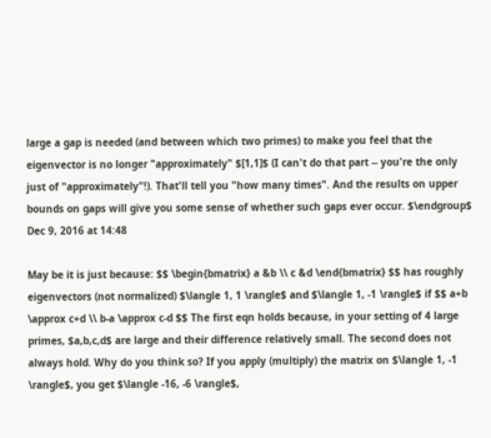large a gap is needed (and between which two primes) to make you feel that the eigenvector is no longer "approximately" $[1,1]$ (I can't do that part -- you're the only just of "approximately"!). That'll tell you "how many times". And the results on upper bounds on gaps will give you some sense of whether such gaps ever occur. $\endgroup$ Dec 9, 2016 at 14:48

May be it is just because: $$ \begin{bmatrix} a &b \\ c &d \end{bmatrix} $$ has roughly eigenvectors (not normalized) $\langle 1, 1 \rangle$ and $\langle 1, -1 \rangle$ if $$ a+b \approx c+d \\ b-a \approx c-d $$ The first eqn holds because, in your setting of 4 large primes, $a,b,c,d$ are large and their difference relatively small. The second does not always hold. Why do you think so? If you apply (multiply) the matrix on $\langle 1, -1 \rangle$, you get $\langle -16, -6 \rangle$,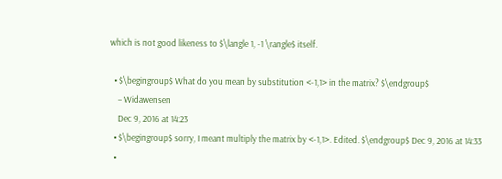which is not good likeness to $\langle 1, -1 \rangle$ itself.

  • $\begingroup$ What do you mean by substitution <-1,1> in the matrix? $\endgroup$
    – Widawensen
    Dec 9, 2016 at 14:23
  • $\begingroup$ sorry, I meant multiply the matrix by <-1,1>. Edited. $\endgroup$ Dec 9, 2016 at 14:33
  •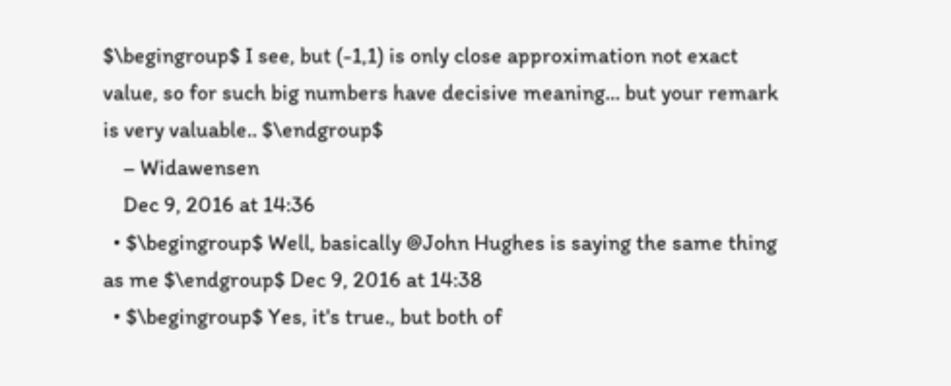$\begingroup$ I see, but (-1,1) is only close approximation not exact value, so for such big numbers have decisive meaning... but your remark is very valuable.. $\endgroup$
    – Widawensen
    Dec 9, 2016 at 14:36
  • $\begingroup$ Well, basically @John Hughes is saying the same thing as me $\endgroup$ Dec 9, 2016 at 14:38
  • $\begingroup$ Yes, it's true., but both of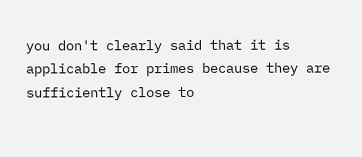you don't clearly said that it is applicable for primes because they are sufficiently close to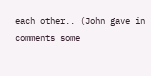each other.. (John gave in comments some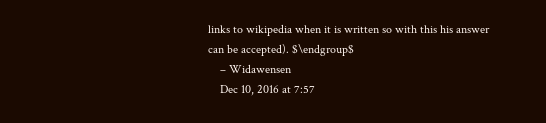links to wikipedia when it is written so with this his answer can be accepted). $\endgroup$
    – Widawensen
    Dec 10, 2016 at 7:57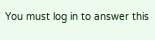You must log in to answer this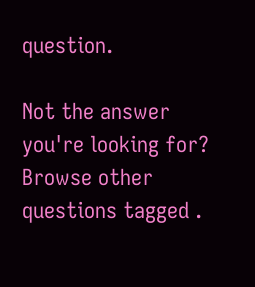question.

Not the answer you're looking for? Browse other questions tagged .